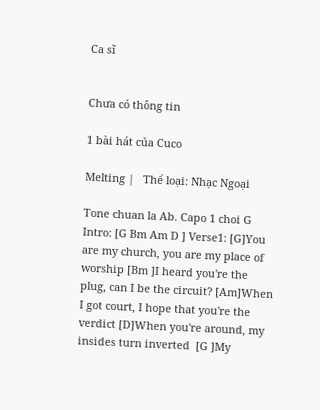Ca sĩ


Chưa có thông tin

1 bài hát của Cuco

Melting |   Thể loại: Nhạc Ngoại

Tone chuan la Ab. Capo 1 choi G Intro: [G Bm Am D ] Verse1: [G]You are my church, you are my place of worship [Bm ]I heard you're the plug, can I be the circuit? [Am]When I got court, I hope that you're the verdict [D]When you're around, my insides turn inverted  [G ]My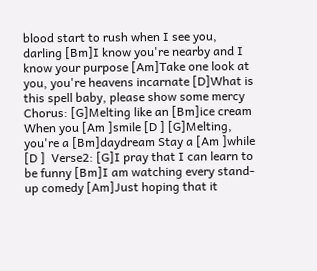blood start to rush when I see you, darling [Bm]I know you're nearby and I know your purpose [Am]Take one look at you, you're heavens incarnate [D]What is this spell baby, please show some mercy  Chorus: [G]Melting like an [Bm]ice cream When you [Am ]smile [D ] [G]Melting, you're a [Bm]daydream Stay a [Am ]while [D ]  Verse2: [G]I pray that I can learn to be funny [Bm]I am watching every stand-up comedy [Am]Just hoping that it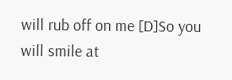will rub off on me [D]So you will smile at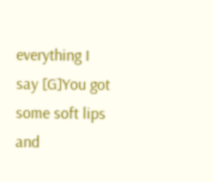everything I say [G]You got some soft lips and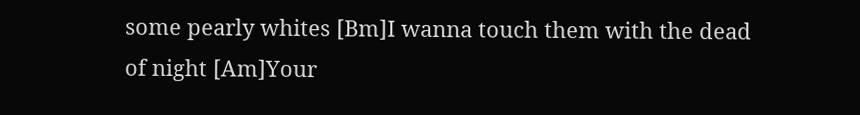some pearly whites [Bm]I wanna touch them with the dead of night [Am]Your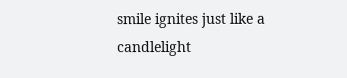smile ignites just like a candlelight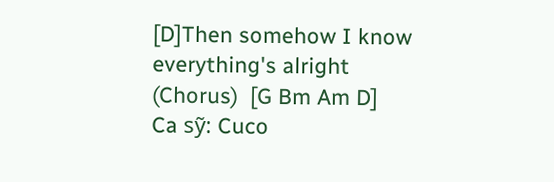[D]Then somehow I know everything's alright  (Chorus)  [G Bm Am D]
Ca sỹ: Cuco